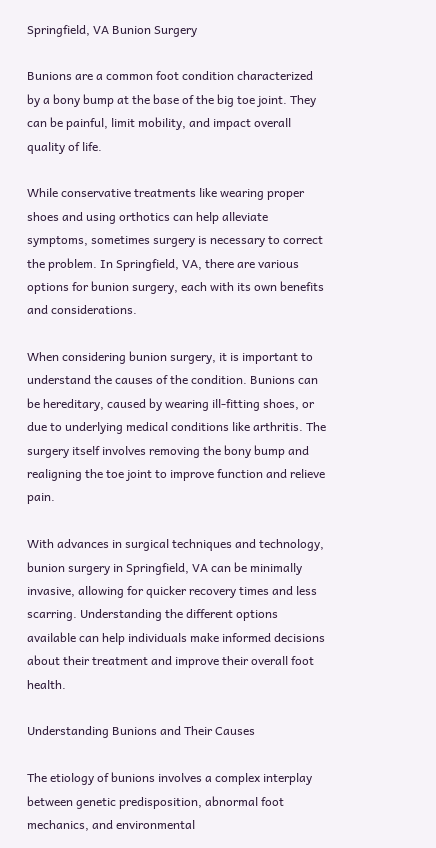Springfield, VA Bunion Surgery

Bunions are a common foot condition characterized by a bony bump at the base of the big toe joint. They can be painful, limit mobility, and impact overall quality of life.

While conservative treatments like wearing proper shoes and using orthotics can help alleviate symptoms, sometimes surgery is necessary to correct the problem. In Springfield, VA, there are various options for bunion surgery, each with its own benefits and considerations.

When considering bunion surgery, it is important to understand the causes of the condition. Bunions can be hereditary, caused by wearing ill-fitting shoes, or due to underlying medical conditions like arthritis. The surgery itself involves removing the bony bump and realigning the toe joint to improve function and relieve pain.

With advances in surgical techniques and technology, bunion surgery in Springfield, VA can be minimally invasive, allowing for quicker recovery times and less scarring. Understanding the different options available can help individuals make informed decisions about their treatment and improve their overall foot health.

Understanding Bunions and Their Causes

The etiology of bunions involves a complex interplay between genetic predisposition, abnormal foot mechanics, and environmental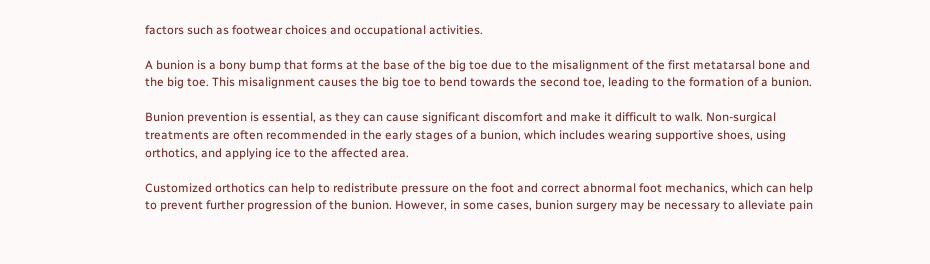factors such as footwear choices and occupational activities.

A bunion is a bony bump that forms at the base of the big toe due to the misalignment of the first metatarsal bone and the big toe. This misalignment causes the big toe to bend towards the second toe, leading to the formation of a bunion.

Bunion prevention is essential, as they can cause significant discomfort and make it difficult to walk. Non-surgical treatments are often recommended in the early stages of a bunion, which includes wearing supportive shoes, using orthotics, and applying ice to the affected area.

Customized orthotics can help to redistribute pressure on the foot and correct abnormal foot mechanics, which can help to prevent further progression of the bunion. However, in some cases, bunion surgery may be necessary to alleviate pain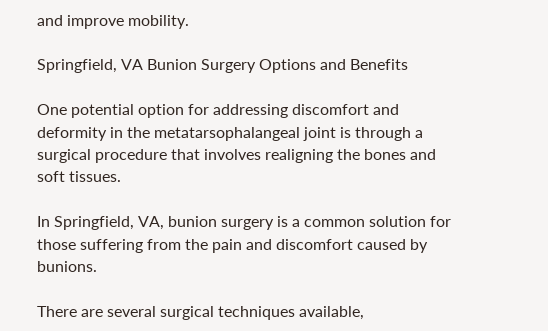and improve mobility.

Springfield, VA Bunion Surgery Options and Benefits

One potential option for addressing discomfort and deformity in the metatarsophalangeal joint is through a surgical procedure that involves realigning the bones and soft tissues.

In Springfield, VA, bunion surgery is a common solution for those suffering from the pain and discomfort caused by bunions.

There are several surgical techniques available,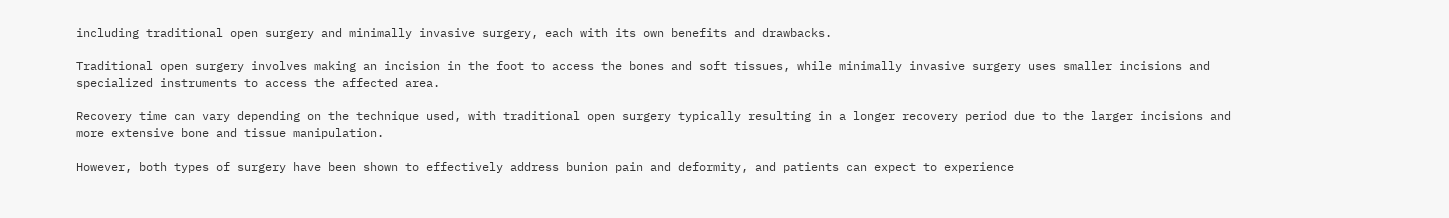including traditional open surgery and minimally invasive surgery, each with its own benefits and drawbacks.

Traditional open surgery involves making an incision in the foot to access the bones and soft tissues, while minimally invasive surgery uses smaller incisions and specialized instruments to access the affected area.

Recovery time can vary depending on the technique used, with traditional open surgery typically resulting in a longer recovery period due to the larger incisions and more extensive bone and tissue manipulation.

However, both types of surgery have been shown to effectively address bunion pain and deformity, and patients can expect to experience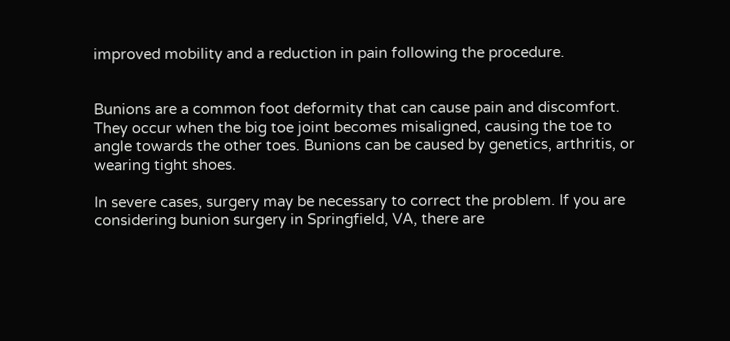improved mobility and a reduction in pain following the procedure.


Bunions are a common foot deformity that can cause pain and discomfort. They occur when the big toe joint becomes misaligned, causing the toe to angle towards the other toes. Bunions can be caused by genetics, arthritis, or wearing tight shoes.

In severe cases, surgery may be necessary to correct the problem. If you are considering bunion surgery in Springfield, VA, there are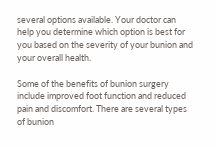several options available. Your doctor can help you determine which option is best for you based on the severity of your bunion and your overall health.

Some of the benefits of bunion surgery include improved foot function and reduced pain and discomfort. There are several types of bunion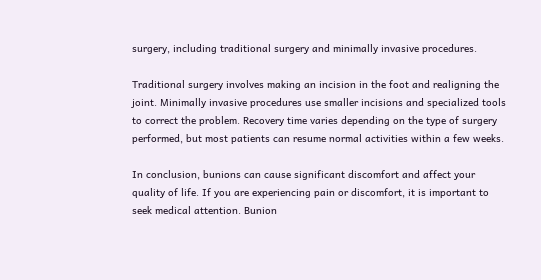surgery, including traditional surgery and minimally invasive procedures.

Traditional surgery involves making an incision in the foot and realigning the joint. Minimally invasive procedures use smaller incisions and specialized tools to correct the problem. Recovery time varies depending on the type of surgery performed, but most patients can resume normal activities within a few weeks.

In conclusion, bunions can cause significant discomfort and affect your quality of life. If you are experiencing pain or discomfort, it is important to seek medical attention. Bunion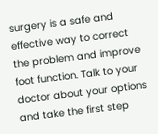surgery is a safe and effective way to correct the problem and improve foot function. Talk to your doctor about your options and take the first step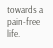towards a pain-free life.